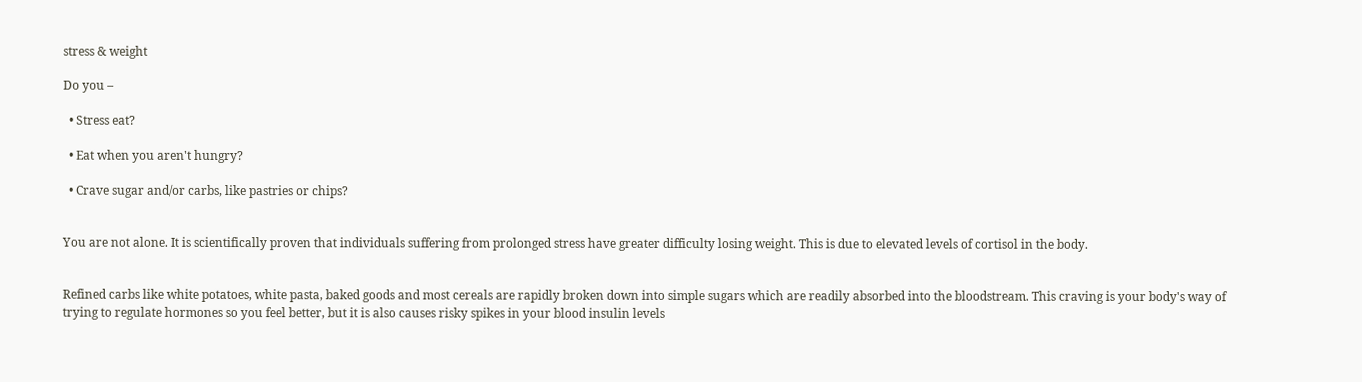stress & weight

Do you –

  • Stress eat?

  • Eat when you aren't hungry?

  • Crave sugar and/or carbs, like pastries or chips?


You are not alone. It is scientifically proven that individuals suffering from prolonged stress have greater difficulty losing weight. This is due to elevated levels of cortisol in the body.


Refined carbs like white potatoes, white pasta, baked goods and most cereals are rapidly broken down into simple sugars which are readily absorbed into the bloodstream. This craving is your body's way of trying to regulate hormones so you feel better, but it is also causes risky spikes in your blood insulin levels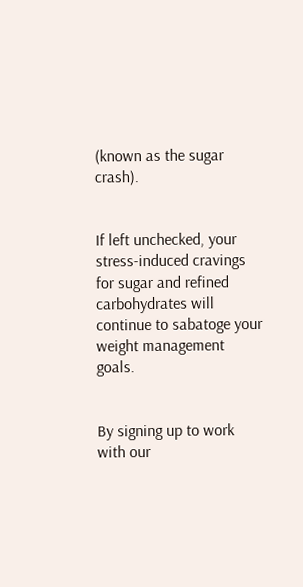(known as the sugar crash).


If left unchecked, your stress-induced cravings for sugar and refined carbohydrates will continue to sabatoge your weight management goals.


By signing up to work with our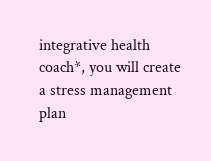integrative health coach*, you will create a stress management plan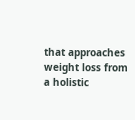that approaches weight loss from a holistic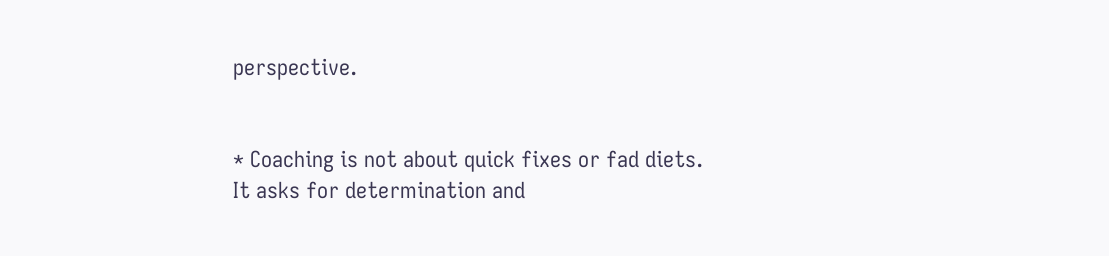perspective.


* Coaching is not about quick fixes or fad diets. It asks for determination and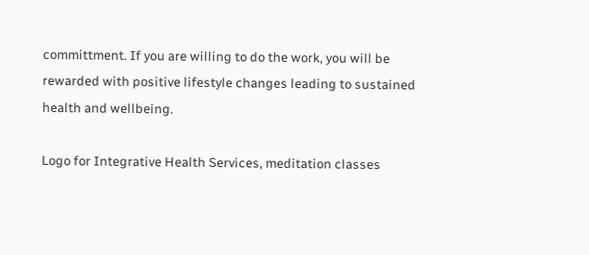committment. If you are willing to do the work, you will be rewarded with positive lifestyle changes leading to sustained health and wellbeing.

Logo for Integrative Health Services, meditation classes